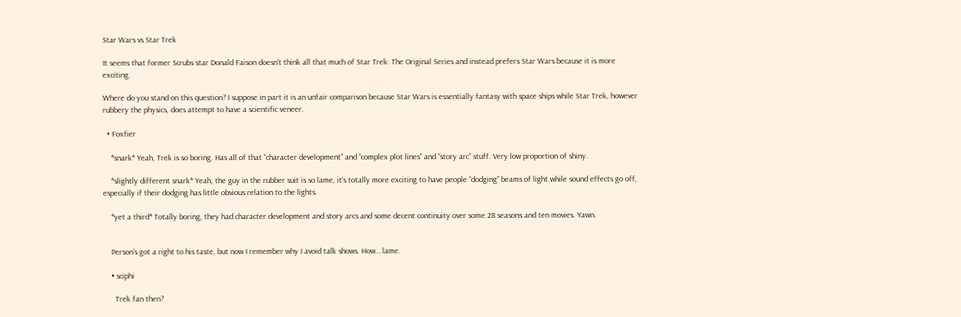Star Wars vs Star Trek

It seems that former Scrubs star Donald Faison doesn’t think all that much of Star Trek: The Original Series and instead prefers Star Wars because it is more exciting.

Where do you stand on this question? I suppose in part it is an unfair comparison because Star Wars is essentially fantasy with space ships while Star Trek, however rubbery the physics, does attempt to have a scientific veneer.

  • Foxfier

    *snark* Yeah, Trek is so boring. Has all of that “character development” and “complex plot lines” and “story arc” stuff. Very low proportion of shiny.

    *slightly different snark* Yeah, the guy in the rubber suit is so lame, it’s totally more exciting to have people “dodging” beams of light while sound effects go off, especially if their dodging has little obvious relation to the lights.

    *yet a third* Totally boring, they had character development and story arcs and some decent continuity over some 28 seasons and ten movies. Yawn.


    Person’s got a right to his taste, but now I remember why I avoid talk shows. How… lame.

    • sciphi

      Trek fan then?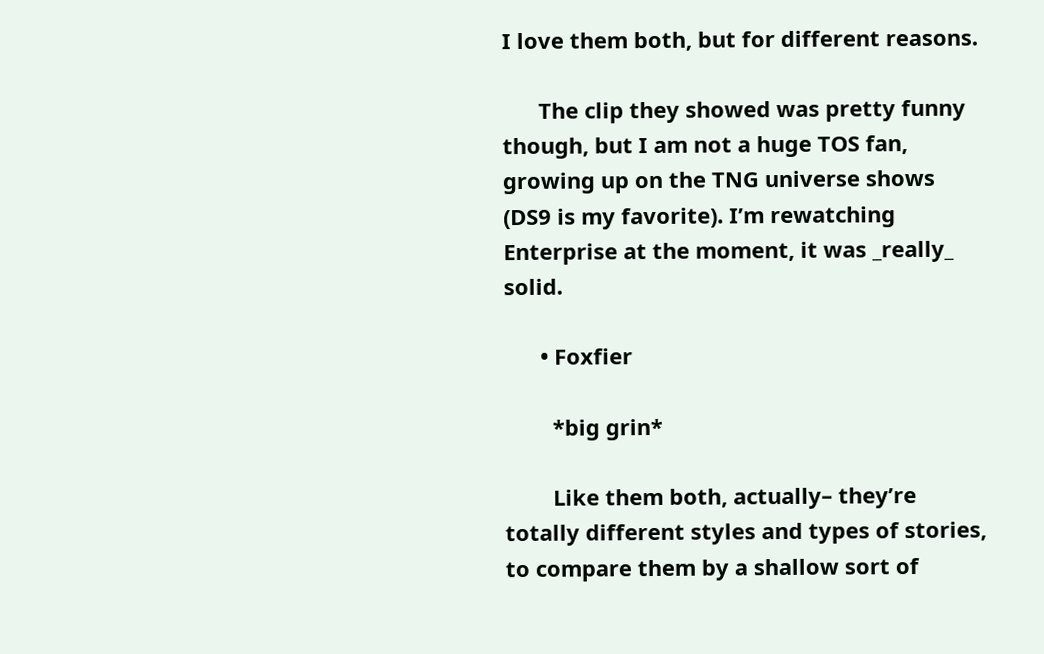I love them both, but for different reasons.

      The clip they showed was pretty funny though, but I am not a huge TOS fan, growing up on the TNG universe shows (DS9 is my favorite). I’m rewatching Enterprise at the moment, it was _really_ solid.

      • Foxfier

        *big grin*

        Like them both, actually– they’re totally different styles and types of stories, to compare them by a shallow sort of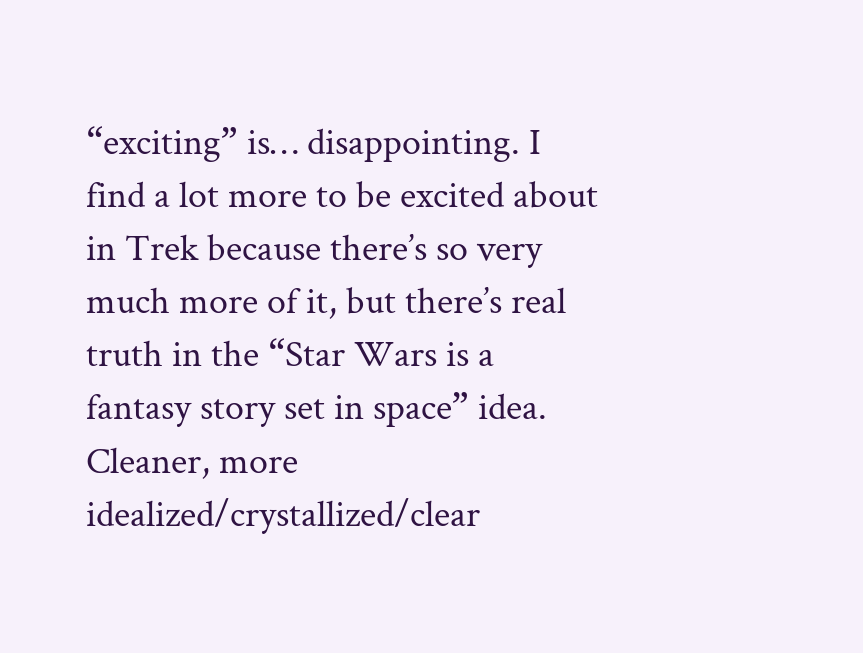“exciting” is… disappointing. I find a lot more to be excited about in Trek because there’s so very much more of it, but there’s real truth in the “Star Wars is a fantasy story set in space” idea. Cleaner, more idealized/crystallized/clear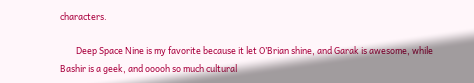characters.

        Deep Space Nine is my favorite because it let O’Brian shine, and Garak is awesome, while Bashir is a geek, and ooooh so much cultural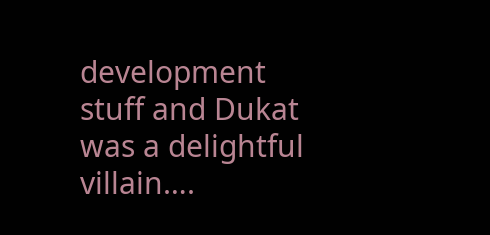development stuff and Dukat was a delightful villain….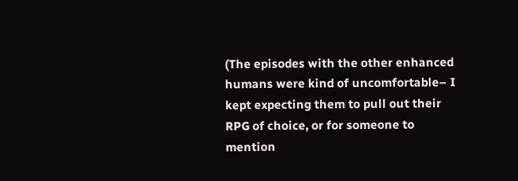(The episodes with the other enhanced humans were kind of uncomfortable– I kept expecting them to pull out their RPG of choice, or for someone to mention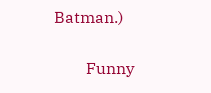Batman.)

        Funny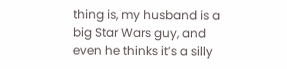thing is, my husband is a big Star Wars guy, and even he thinks it’s a silly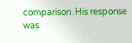comparison. His response was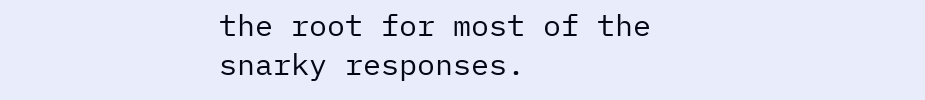the root for most of the snarky responses.